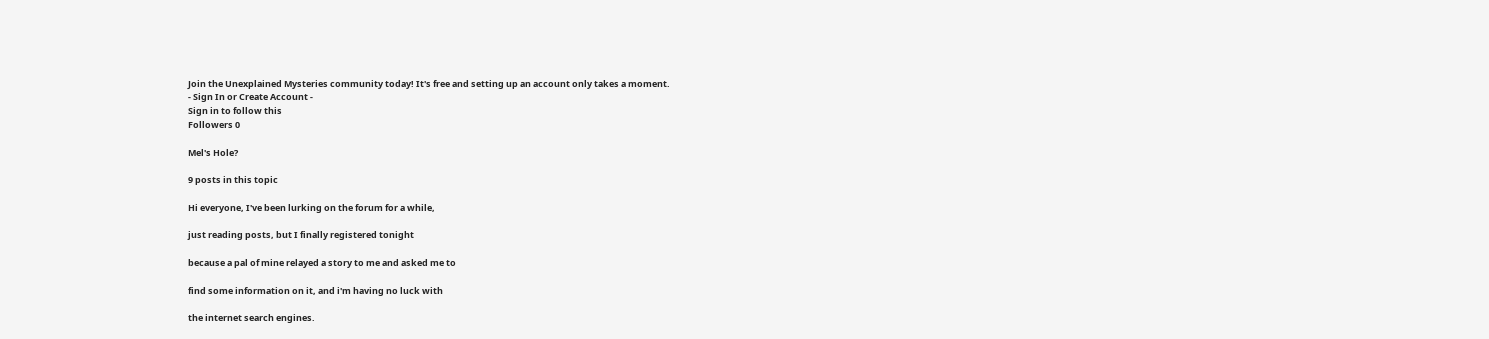Join the Unexplained Mysteries community today! It's free and setting up an account only takes a moment.
- Sign In or Create Account -
Sign in to follow this
Followers 0

Mel's Hole?

9 posts in this topic

Hi everyone, I've been lurking on the forum for a while,

just reading posts, but I finally registered tonight

because a pal of mine relayed a story to me and asked me to

find some information on it, and i'm having no luck with

the internet search engines.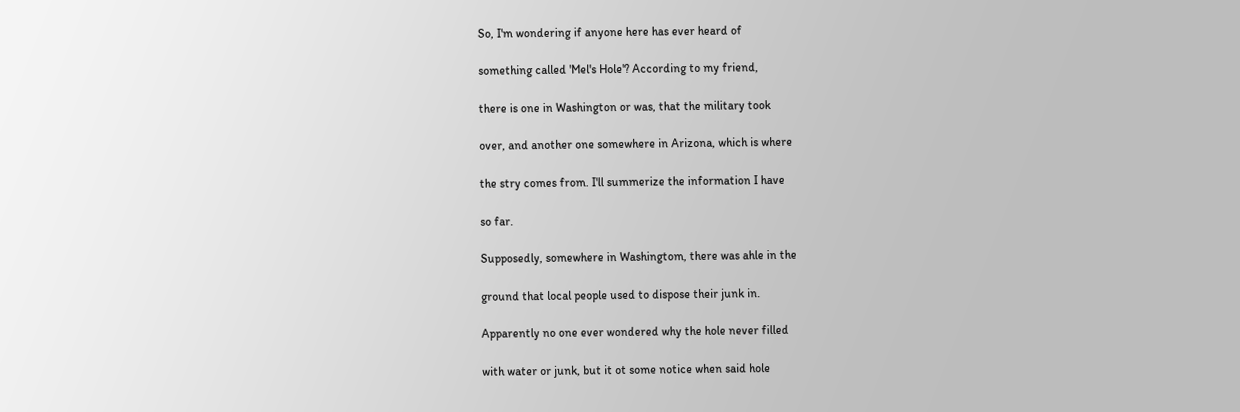So, I'm wondering if anyone here has ever heard of

something called 'Mel's Hole'? According to my friend,

there is one in Washington or was, that the military took

over, and another one somewhere in Arizona, which is where

the stry comes from. I'll summerize the information I have

so far.

Supposedly, somewhere in Washingtom, there was ahle in the

ground that local people used to dispose their junk in.

Apparently no one ever wondered why the hole never filled

with water or junk, but it ot some notice when said hole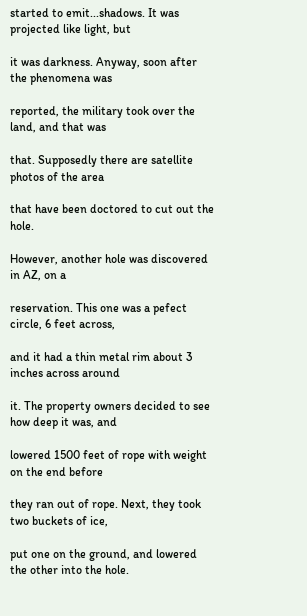started to emit...shadows. It was projected like light, but

it was darkness. Anyway, soon after the phenomena was

reported, the military took over the land, and that was

that. Supposedly there are satellite photos of the area

that have been doctored to cut out the hole.

However, another hole was discovered in AZ, on a

reservation. This one was a pefect circle, 6 feet across,

and it had a thin metal rim about 3 inches across around

it. The property owners decided to see how deep it was, and

lowered 1500 feet of rope with weight on the end before

they ran out of rope. Next, they took two buckets of ice,

put one on the ground, and lowered the other into the hole.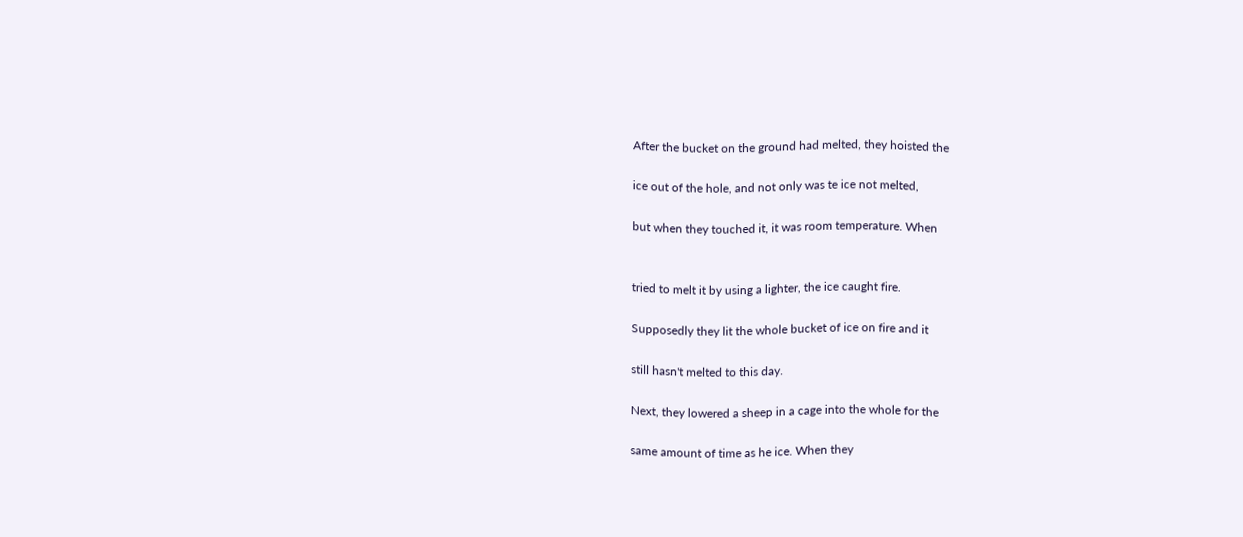After the bucket on the ground had melted, they hoisted the

ice out of the hole, and not only was te ice not melted,

but when they touched it, it was room temperature. When


tried to melt it by using a lighter, the ice caught fire.

Supposedly they lit the whole bucket of ice on fire and it

still hasn't melted to this day.

Next, they lowered a sheep in a cage into the whole for the

same amount of time as he ice. When they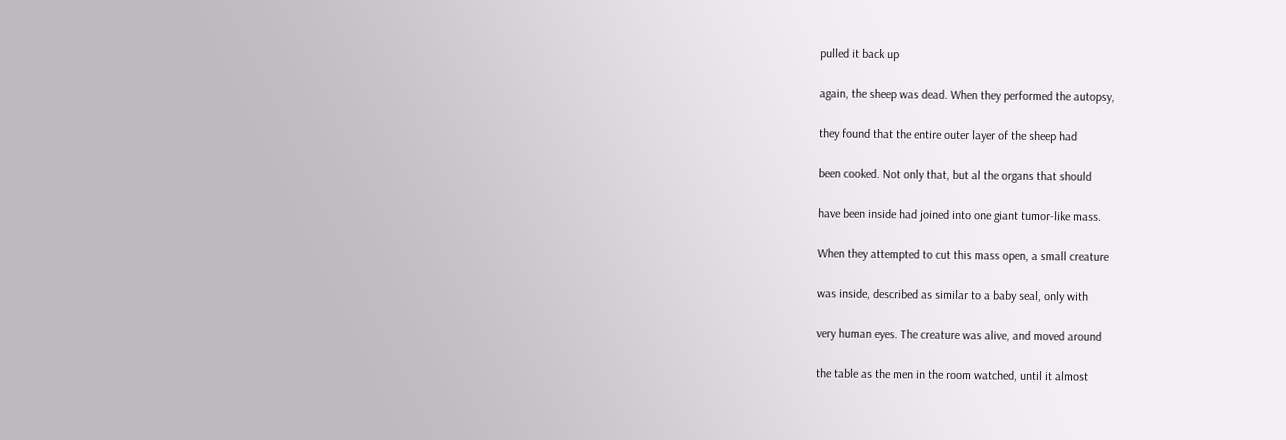pulled it back up

again, the sheep was dead. When they performed the autopsy,

they found that the entire outer layer of the sheep had

been cooked. Not only that, but al the organs that should

have been inside had joined into one giant tumor-like mass.

When they attempted to cut this mass open, a small creature

was inside, described as similar to a baby seal, only with

very human eyes. The creature was alive, and moved around

the table as the men in the room watched, until it almost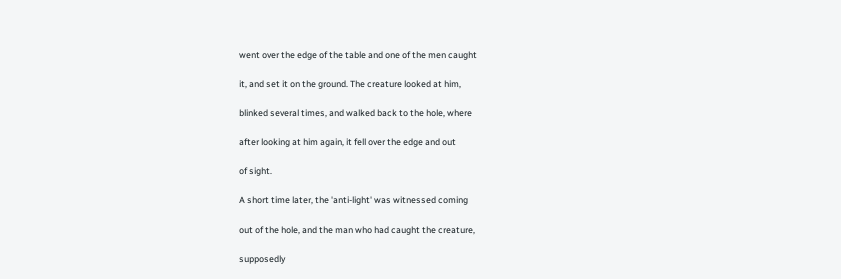went over the edge of the table and one of the men caught

it, and set it on the ground. The creature looked at him,

blinked several times, and walked back to the hole, where

after looking at him again, it fell over the edge and out

of sight.

A short time later, the 'anti-light' was witnessed coming

out of the hole, and the man who had caught the creature,

supposedly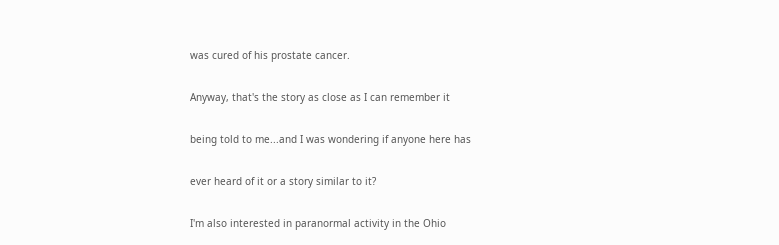was cured of his prostate cancer.

Anyway, that's the story as close as I can remember it

being told to me...and I was wondering if anyone here has

ever heard of it or a story similar to it?

I'm also interested in paranormal activity in the Ohio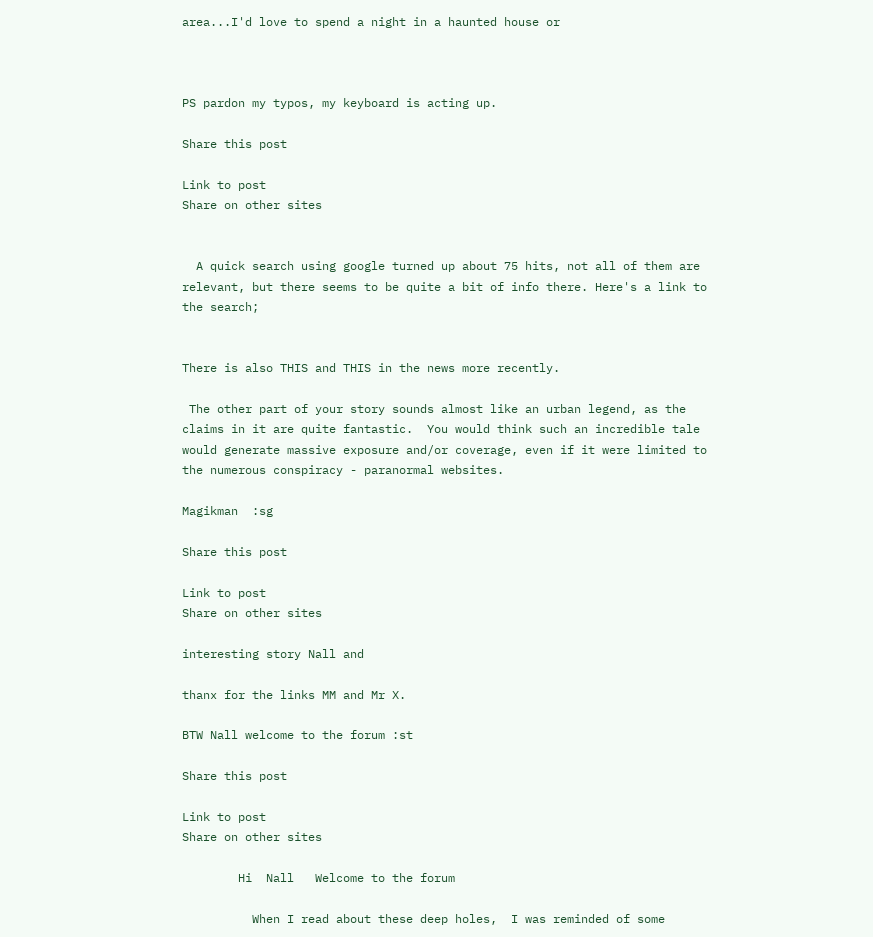area...I'd love to spend a night in a haunted house or



PS pardon my typos, my keyboard is acting up.

Share this post

Link to post
Share on other sites


  A quick search using google turned up about 75 hits, not all of them are relevant, but there seems to be quite a bit of info there. Here's a link to the search;


There is also THIS and THIS in the news more recently.

 The other part of your story sounds almost like an urban legend, as the claims in it are quite fantastic.  You would think such an incredible tale would generate massive exposure and/or coverage, even if it were limited to the numerous conspiracy - paranormal websites.

Magikman  :sg

Share this post

Link to post
Share on other sites

interesting story Nall and

thanx for the links MM and Mr X.

BTW Nall welcome to the forum :st

Share this post

Link to post
Share on other sites

        Hi  Nall   Welcome to the forum

          When I read about these deep holes,  I was reminded of some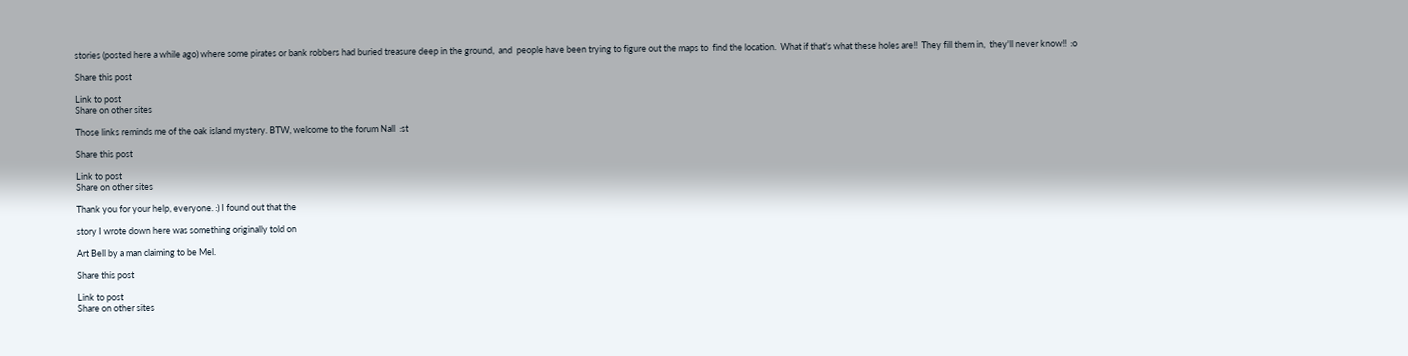stories (posted here a while ago) where some pirates or bank robbers had buried treasure deep in the ground,  and  people have been trying to figure out the maps to  find the location.  What if that's what these holes are!!  They fill them in,  they'll never know!!  :o

Share this post

Link to post
Share on other sites

Those links reminds me of the oak island mystery. BTW, welcome to the forum Nall  :st

Share this post

Link to post
Share on other sites

Thank you for your help, everyone. :) I found out that the

story I wrote down here was something originally told on

Art Bell by a man claiming to be Mel.

Share this post

Link to post
Share on other sites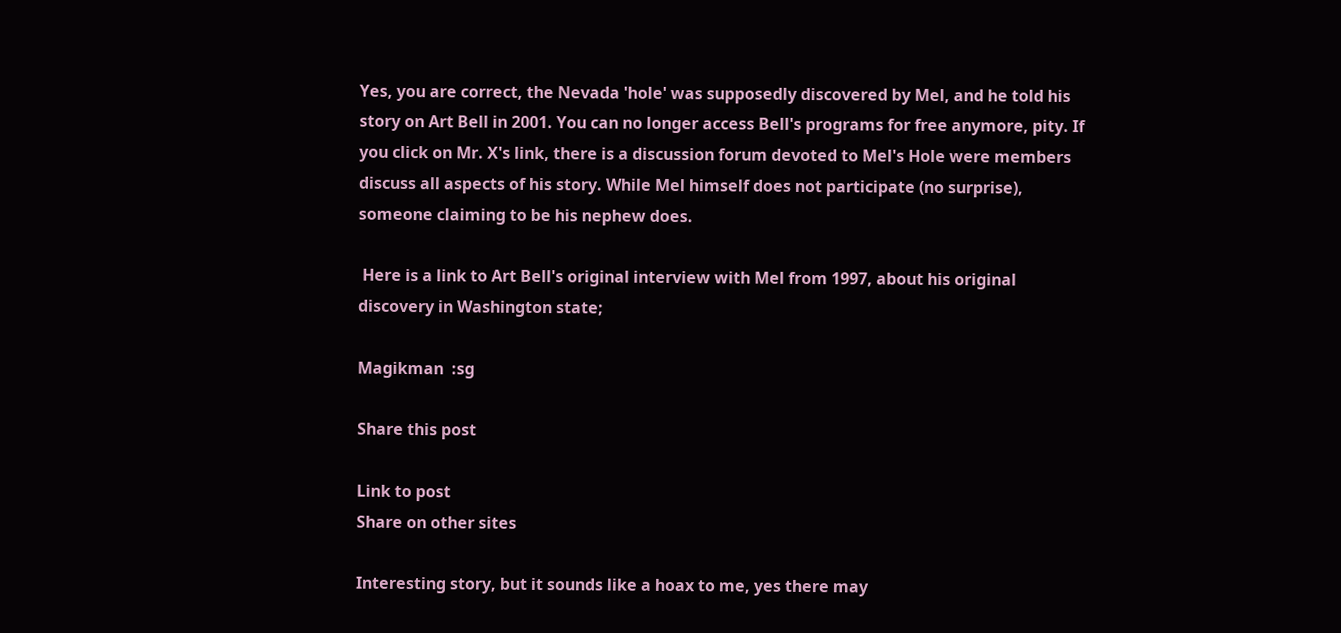Yes, you are correct, the Nevada 'hole' was supposedly discovered by Mel, and he told his story on Art Bell in 2001. You can no longer access Bell's programs for free anymore, pity. If you click on Mr. X's link, there is a discussion forum devoted to Mel's Hole were members discuss all aspects of his story. While Mel himself does not participate (no surprise), someone claiming to be his nephew does.

 Here is a link to Art Bell's original interview with Mel from 1997, about his original discovery in Washington state;

Magikman  :sg

Share this post

Link to post
Share on other sites

Interesting story, but it sounds like a hoax to me, yes there may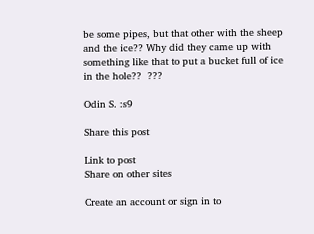be some pipes, but that other with the sheep and the ice?? Why did they came up with something like that to put a bucket full of ice in the hole??  ???

Odin S. :s9

Share this post

Link to post
Share on other sites

Create an account or sign in to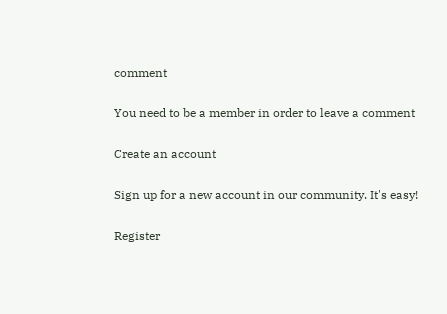comment

You need to be a member in order to leave a comment

Create an account

Sign up for a new account in our community. It's easy!

Register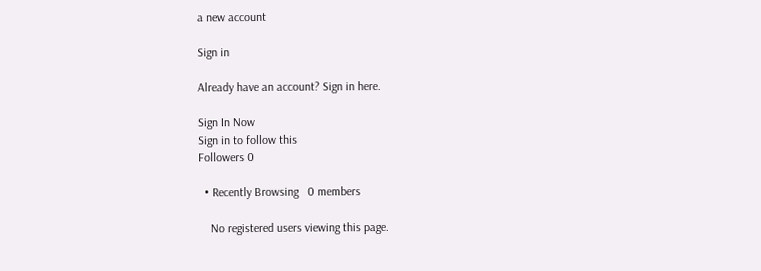a new account

Sign in

Already have an account? Sign in here.

Sign In Now
Sign in to follow this
Followers 0

  • Recently Browsing   0 members

    No registered users viewing this page.